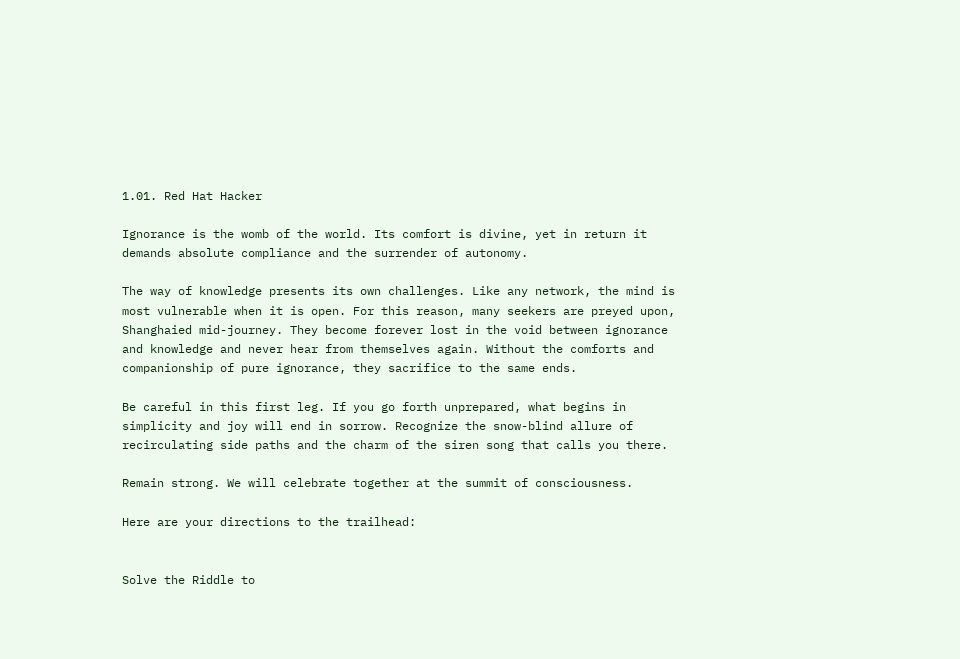1.01. Red Hat Hacker

Ignorance is the womb of the world. Its comfort is divine, yet in return it demands absolute compliance and the surrender of autonomy.

The way of knowledge presents its own challenges. Like any network, the mind is most vulnerable when it is open. For this reason, many seekers are preyed upon, Shanghaied mid-journey. They become forever lost in the void between ignorance and knowledge and never hear from themselves again. Without the comforts and companionship of pure ignorance, they sacrifice to the same ends.

Be careful in this first leg. If you go forth unprepared, what begins in simplicity and joy will end in sorrow. Recognize the snow-blind allure of recirculating side paths and the charm of the siren song that calls you there.

Remain strong. We will celebrate together at the summit of consciousness.

Here are your directions to the trailhead:


Solve the Riddle to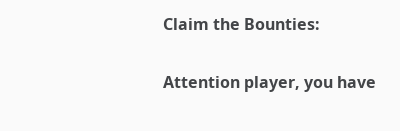Claim the Bounties:

Attention player, you have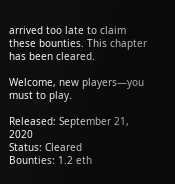arrived too late to claim these bounties. This chapter has been cleared.

Welcome, new players—you must to play.

Released: September 21, 2020
Status: Cleared
Bounties: 1.2 eth